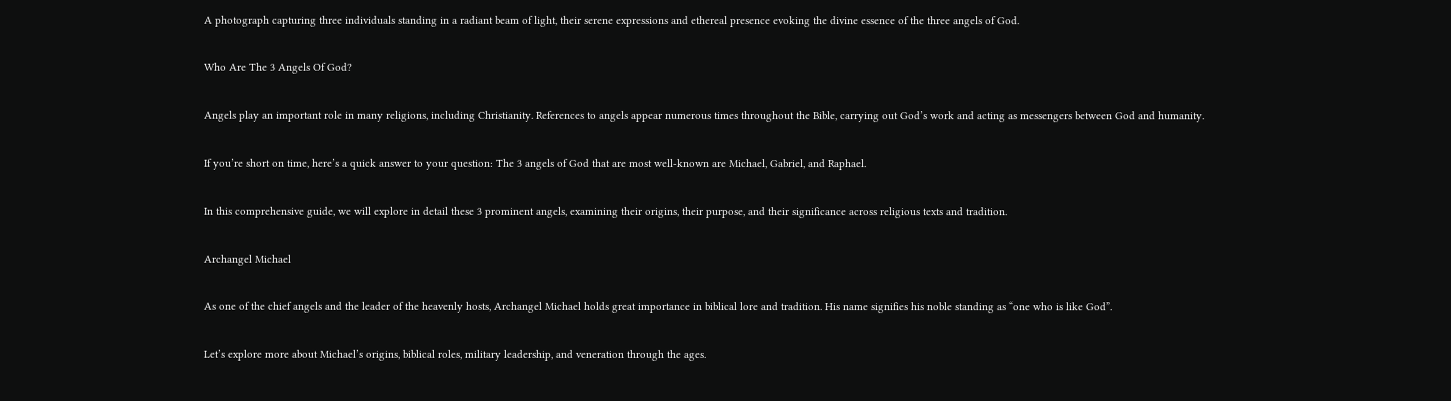A photograph capturing three individuals standing in a radiant beam of light, their serene expressions and ethereal presence evoking the divine essence of the three angels of God.

Who Are The 3 Angels Of God?

Angels play an important role in many religions, including Christianity. References to angels appear numerous times throughout the Bible, carrying out God’s work and acting as messengers between God and humanity.

If you’re short on time, here’s a quick answer to your question: The 3 angels of God that are most well-known are Michael, Gabriel, and Raphael.

In this comprehensive guide, we will explore in detail these 3 prominent angels, examining their origins, their purpose, and their significance across religious texts and tradition.

Archangel Michael

As one of the chief angels and the leader of the heavenly hosts, Archangel Michael holds great importance in biblical lore and tradition. His name signifies his noble standing as “one who is like God”.

Let’s explore more about Michael’s origins, biblical roles, military leadership, and veneration through the ages.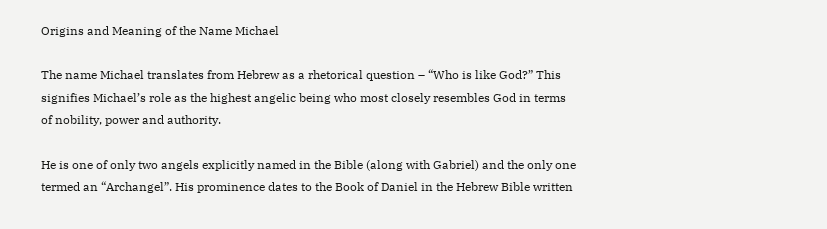Origins and Meaning of the Name Michael

The name Michael translates from Hebrew as a rhetorical question – “Who is like God?” This signifies Michael’s role as the highest angelic being who most closely resembles God in terms of nobility, power and authority.

He is one of only two angels explicitly named in the Bible (along with Gabriel) and the only one termed an “Archangel”. His prominence dates to the Book of Daniel in the Hebrew Bible written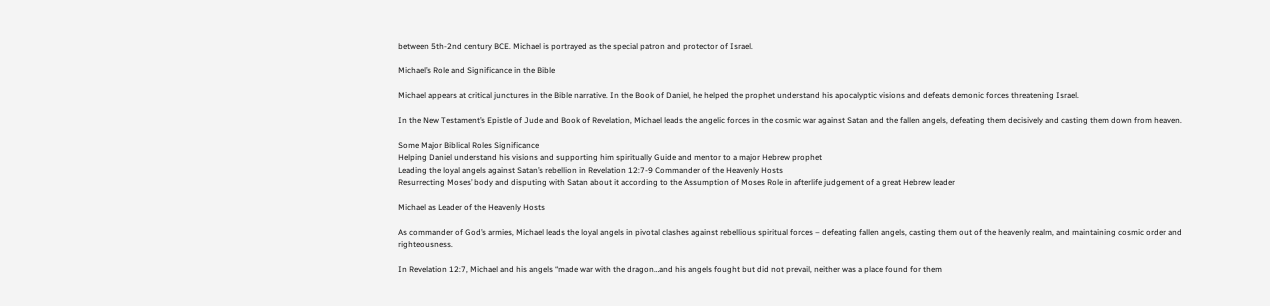between 5th-2nd century BCE. Michael is portrayed as the special patron and protector of Israel.

Michael’s Role and Significance in the Bible

Michael appears at critical junctures in the Bible narrative. In the Book of Daniel, he helped the prophet understand his apocalyptic visions and defeats demonic forces threatening Israel.

In the New Testament’s Epistle of Jude and Book of Revelation, Michael leads the angelic forces in the cosmic war against Satan and the fallen angels, defeating them decisively and casting them down from heaven.

Some Major Biblical Roles Significance
Helping Daniel understand his visions and supporting him spiritually Guide and mentor to a major Hebrew prophet
Leading the loyal angels against Satan’s rebellion in Revelation 12:7-9 Commander of the Heavenly Hosts
Resurrecting Moses’ body and disputing with Satan about it according to the Assumption of Moses Role in afterlife judgement of a great Hebrew leader

Michael as Leader of the Heavenly Hosts

As commander of God’s armies, Michael leads the loyal angels in pivotal clashes against rebellious spiritual forces – defeating fallen angels, casting them out of the heavenly realm, and maintaining cosmic order and righteousness.

In Revelation 12:7, Michael and his angels “made war with the dragon…and his angels fought but did not prevail, neither was a place found for them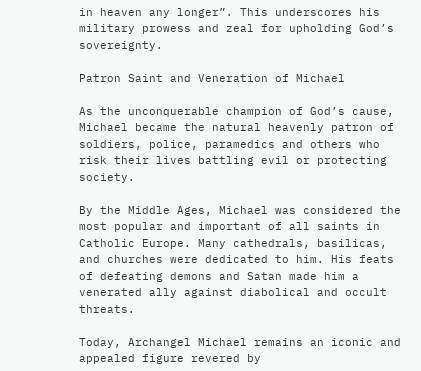in heaven any longer”. This underscores his military prowess and zeal for upholding God’s sovereignty.

Patron Saint and Veneration of Michael

As the unconquerable champion of God’s cause, Michael became the natural heavenly patron of soldiers, police, paramedics and others who risk their lives battling evil or protecting society.

By the Middle Ages, Michael was considered the most popular and important of all saints in Catholic Europe. Many cathedrals, basilicas, and churches were dedicated to him. His feats of defeating demons and Satan made him a venerated ally against diabolical and occult threats.

Today, Archangel Michael remains an iconic and appealed figure revered by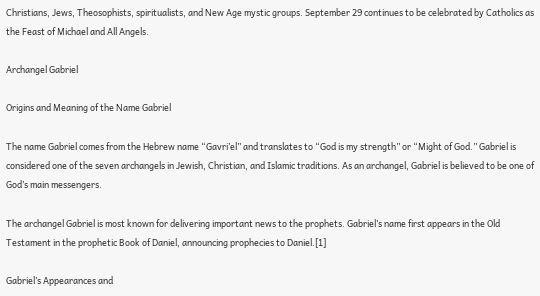Christians, Jews, Theosophists, spiritualists, and New Age mystic groups. September 29 continues to be celebrated by Catholics as the Feast of Michael and All Angels.

Archangel Gabriel

Origins and Meaning of the Name Gabriel

The name Gabriel comes from the Hebrew name “Gavri’el” and translates to “God is my strength” or “Might of God.” Gabriel is considered one of the seven archangels in Jewish, Christian, and Islamic traditions. As an archangel, Gabriel is believed to be one of God’s main messengers.

The archangel Gabriel is most known for delivering important news to the prophets. Gabriel’s name first appears in the Old Testament in the prophetic Book of Daniel, announcing prophecies to Daniel.[1]

Gabriel’s Appearances and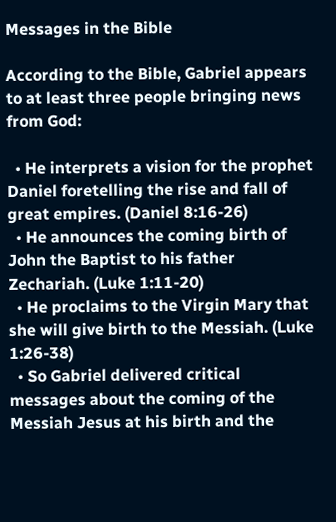Messages in the Bible

According to the Bible, Gabriel appears to at least three people bringing news from God:

  • He interprets a vision for the prophet Daniel foretelling the rise and fall of great empires. (Daniel 8:16-26)
  • He announces the coming birth of John the Baptist to his father Zechariah. (Luke 1:11-20)
  • He proclaims to the Virgin Mary that she will give birth to the Messiah. (Luke 1:26-38)
  • So Gabriel delivered critical messages about the coming of the Messiah Jesus at his birth and the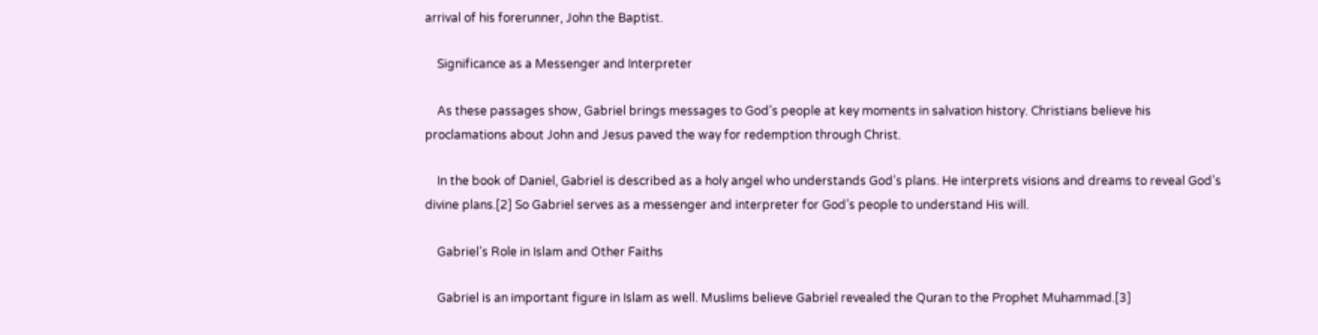arrival of his forerunner, John the Baptist.

    Significance as a Messenger and Interpreter

    As these passages show, Gabriel brings messages to God’s people at key moments in salvation history. Christians believe his proclamations about John and Jesus paved the way for redemption through Christ.

    In the book of Daniel, Gabriel is described as a holy angel who understands God’s plans. He interprets visions and dreams to reveal God’s divine plans.[2] So Gabriel serves as a messenger and interpreter for God’s people to understand His will.

    Gabriel’s Role in Islam and Other Faiths

    Gabriel is an important figure in Islam as well. Muslims believe Gabriel revealed the Quran to the Prophet Muhammad.[3]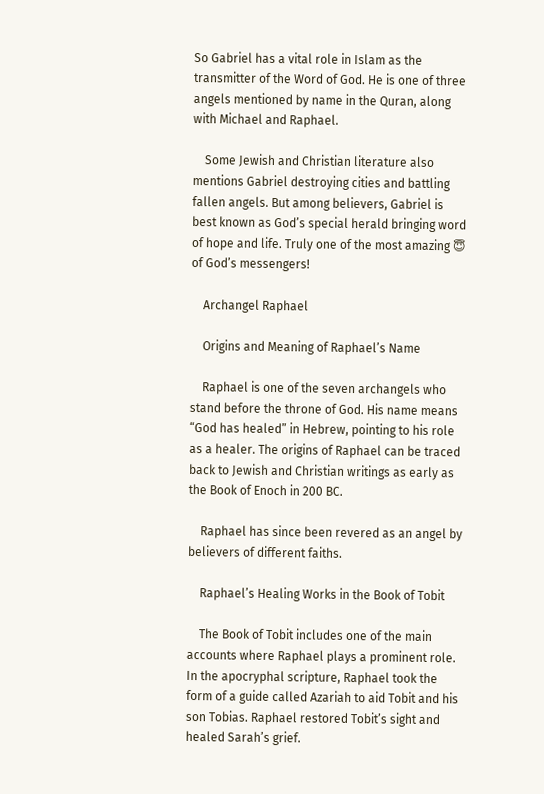So Gabriel has a vital role in Islam as the transmitter of the Word of God. He is one of three angels mentioned by name in the Quran, along with Michael and Raphael.

    Some Jewish and Christian literature also mentions Gabriel destroying cities and battling fallen angels. But among believers, Gabriel is best known as God’s special herald bringing word of hope and life. Truly one of the most amazing 😇 of God’s messengers!

    Archangel Raphael

    Origins and Meaning of Raphael’s Name

    Raphael is one of the seven archangels who stand before the throne of God. His name means “God has healed” in Hebrew, pointing to his role as a healer. The origins of Raphael can be traced back to Jewish and Christian writings as early as the Book of Enoch in 200 BC.

    Raphael has since been revered as an angel by believers of different faiths.

    Raphael’s Healing Works in the Book of Tobit

    The Book of Tobit includes one of the main accounts where Raphael plays a prominent role. In the apocryphal scripture, Raphael took the form of a guide called Azariah to aid Tobit and his son Tobias. Raphael restored Tobit’s sight and healed Sarah’s grief.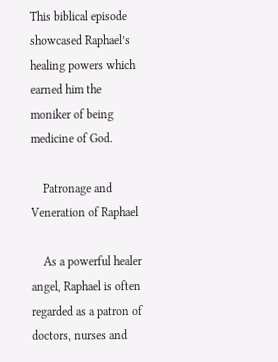This biblical episode showcased Raphael’s healing powers which earned him the moniker of being medicine of God.

    Patronage and Veneration of Raphael

    As a powerful healer angel, Raphael is often regarded as a patron of doctors, nurses and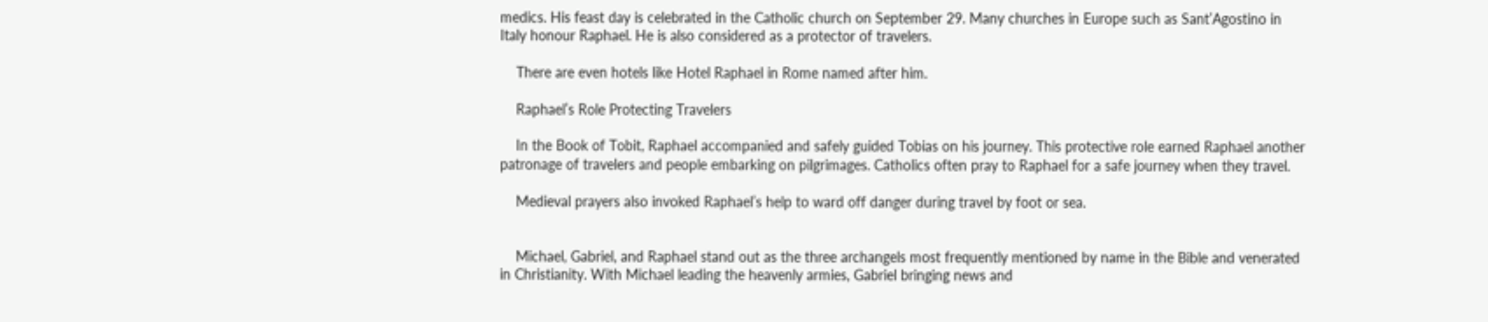medics. His feast day is celebrated in the Catholic church on September 29. Many churches in Europe such as Sant’Agostino in Italy honour Raphael. He is also considered as a protector of travelers.

    There are even hotels like Hotel Raphael in Rome named after him.

    Raphael’s Role Protecting Travelers

    In the Book of Tobit, Raphael accompanied and safely guided Tobias on his journey. This protective role earned Raphael another patronage of travelers and people embarking on pilgrimages. Catholics often pray to Raphael for a safe journey when they travel.

    Medieval prayers also invoked Raphael’s help to ward off danger during travel by foot or sea.


    Michael, Gabriel, and Raphael stand out as the three archangels most frequently mentioned by name in the Bible and venerated in Christianity. With Michael leading the heavenly armies, Gabriel bringing news and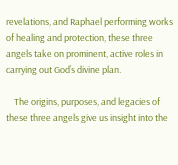revelations, and Raphael performing works of healing and protection, these three angels take on prominent, active roles in carrying out God’s divine plan.

    The origins, purposes, and legacies of these three angels give us insight into the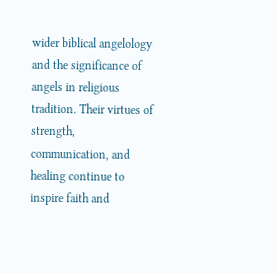wider biblical angelology and the significance of angels in religious tradition. Their virtues of strength, communication, and healing continue to inspire faith and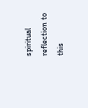spiritual reflection to this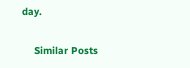day.

    Similar Posts